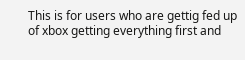This is for users who are gettig fed up of xbox getting everything first and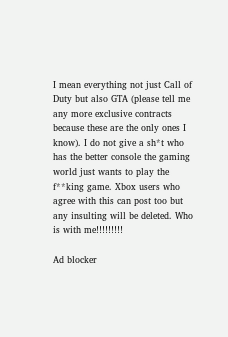I mean everything not just Call of Duty but also GTA (please tell me any more exclusive contracts because these are the only ones I know). I do not give a sh*t who has the better console the gaming world just wants to play the f**king game. Xbox users who agree with this can post too but any insulting will be deleted. Who is with me!!!!!!!!!

Ad blocker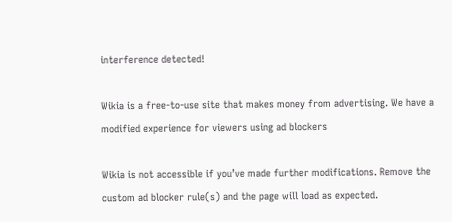interference detected!

Wikia is a free-to-use site that makes money from advertising. We have a modified experience for viewers using ad blockers

Wikia is not accessible if you’ve made further modifications. Remove the custom ad blocker rule(s) and the page will load as expected.